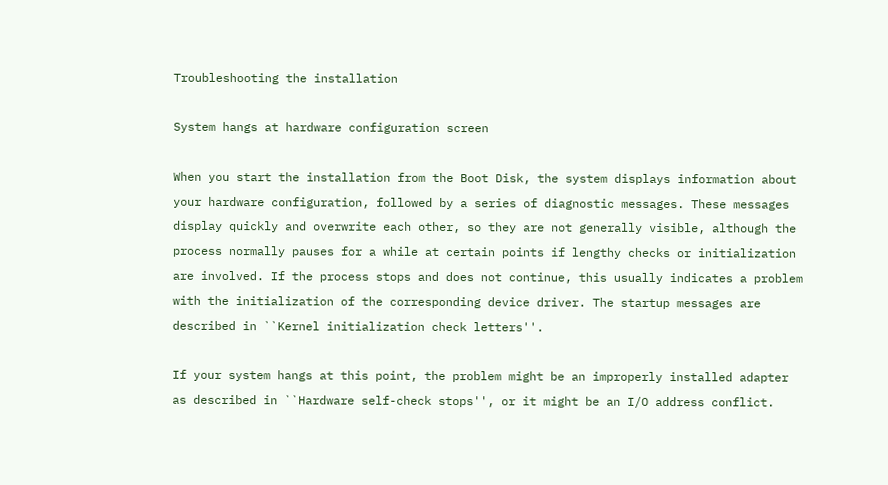Troubleshooting the installation

System hangs at hardware configuration screen

When you start the installation from the Boot Disk, the system displays information about your hardware configuration, followed by a series of diagnostic messages. These messages display quickly and overwrite each other, so they are not generally visible, although the process normally pauses for a while at certain points if lengthy checks or initialization are involved. If the process stops and does not continue, this usually indicates a problem with the initialization of the corresponding device driver. The startup messages are described in ``Kernel initialization check letters''.

If your system hangs at this point, the problem might be an improperly installed adapter as described in ``Hardware self-check stops'', or it might be an I/O address conflict.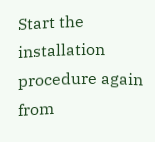Start the installation procedure again from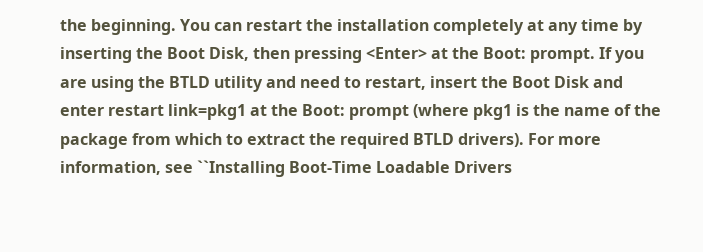the beginning. You can restart the installation completely at any time by inserting the Boot Disk, then pressing <Enter> at the Boot: prompt. If you are using the BTLD utility and need to restart, insert the Boot Disk and enter restart link=pkg1 at the Boot: prompt (where pkg1 is the name of the package from which to extract the required BTLD drivers). For more information, see ``Installing Boot-Time Loadable Drivers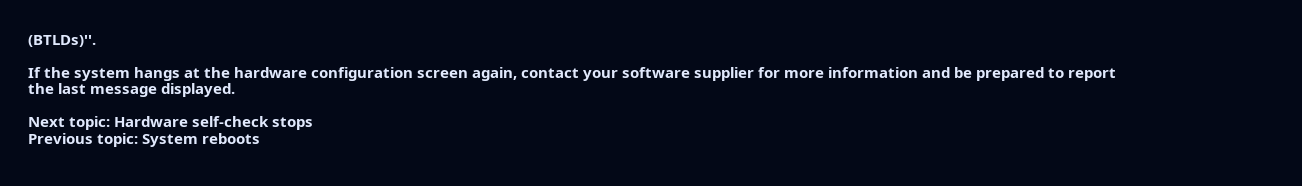(BTLDs)''.

If the system hangs at the hardware configuration screen again, contact your software supplier for more information and be prepared to report the last message displayed.

Next topic: Hardware self-check stops
Previous topic: System reboots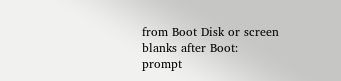from Boot Disk or screen blanks after Boot: prompt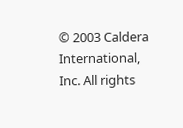© 2003 Caldera International, Inc. All rights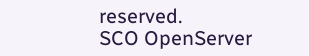reserved.
SCO OpenServer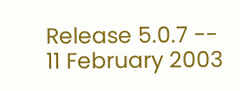Release 5.0.7 -- 11 February 2003